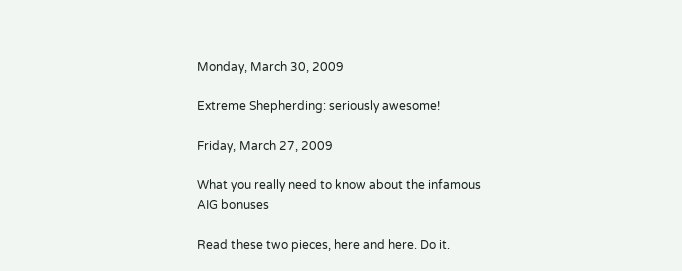Monday, March 30, 2009

Extreme Shepherding: seriously awesome!

Friday, March 27, 2009

What you really need to know about the infamous AIG bonuses

Read these two pieces, here and here. Do it.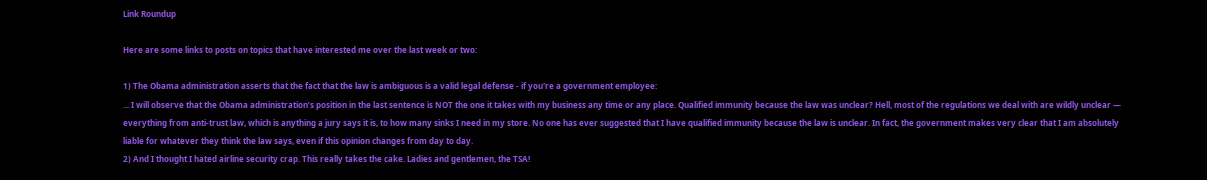Link Roundup

Here are some links to posts on topics that have interested me over the last week or two:

1) The Obama administration asserts that the fact that the law is ambiguous is a valid legal defense - if you're a government employee:
... I will observe that the Obama administration’s position in the last sentence is NOT the one it takes with my business any time or any place. Qualified immunity because the law was unclear? Hell, most of the regulations we deal with are wildly unclear — everything from anti-trust law, which is anything a jury says it is, to how many sinks I need in my store. No one has ever suggested that I have qualified immunity because the law is unclear. In fact, the government makes very clear that I am absolutely liable for whatever they think the law says, even if this opinion changes from day to day.
2) And I thought I hated airline security crap. This really takes the cake. Ladies and gentlemen, the TSA!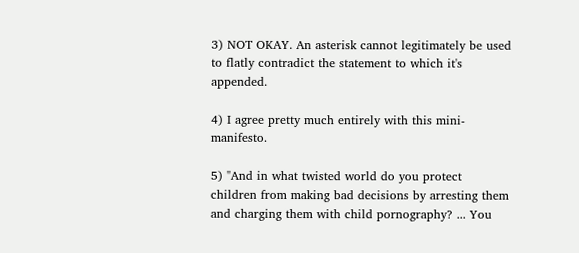3) NOT OKAY. An asterisk cannot legitimately be used to flatly contradict the statement to which it's appended.

4) I agree pretty much entirely with this mini-manifesto.

5) "And in what twisted world do you protect children from making bad decisions by arresting them and charging them with child pornography? ... You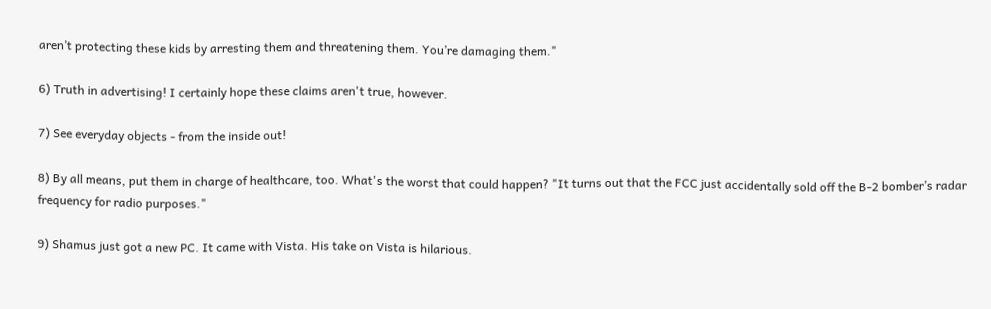aren’t protecting these kids by arresting them and threatening them. You’re damaging them."

6) Truth in advertising! I certainly hope these claims aren't true, however.

7) See everyday objects - from the inside out!

8) By all means, put them in charge of healthcare, too. What's the worst that could happen? "It turns out that the FCC just accidentally sold off the B-2 bomber’s radar frequency for radio purposes."

9) Shamus just got a new PC. It came with Vista. His take on Vista is hilarious.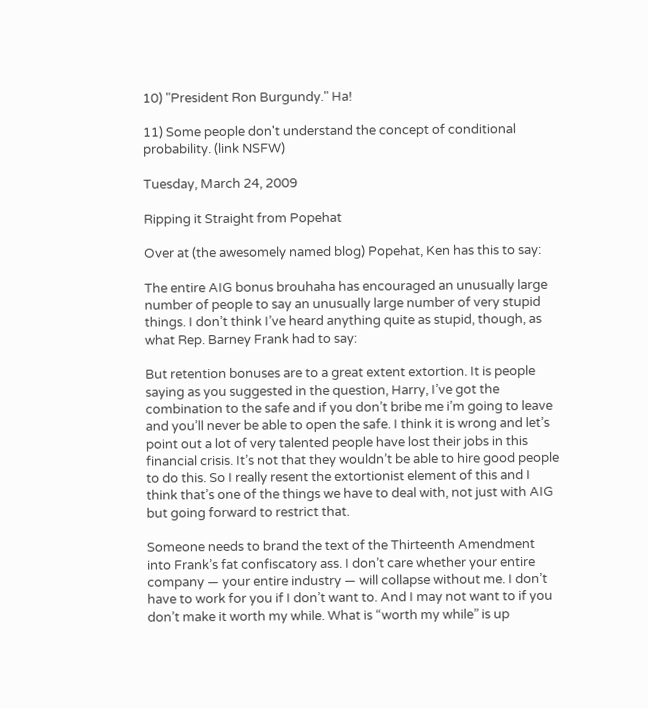10) "President Ron Burgundy." Ha!

11) Some people don't understand the concept of conditional probability. (link NSFW)

Tuesday, March 24, 2009

Ripping it Straight from Popehat

Over at (the awesomely named blog) Popehat, Ken has this to say:

The entire AIG bonus brouhaha has encouraged an unusually large number of people to say an unusually large number of very stupid things. I don’t think I’ve heard anything quite as stupid, though, as what Rep. Barney Frank had to say:

But retention bonuses are to a great extent extortion. It is people saying as you suggested in the question, Harry, I’ve got the combination to the safe and if you don’t bribe me i’m going to leave and you’ll never be able to open the safe. I think it is wrong and let’s point out a lot of very talented people have lost their jobs in this financial crisis. It’s not that they wouldn’t be able to hire good people to do this. So I really resent the extortionist element of this and I think that’s one of the things we have to deal with, not just with AIG but going forward to restrict that.

Someone needs to brand the text of the Thirteenth Amendment into Frank’s fat confiscatory ass. I don’t care whether your entire company — your entire industry — will collapse without me. I don’t have to work for you if I don’t want to. And I may not want to if you don’t make it worth my while. What is “worth my while” is up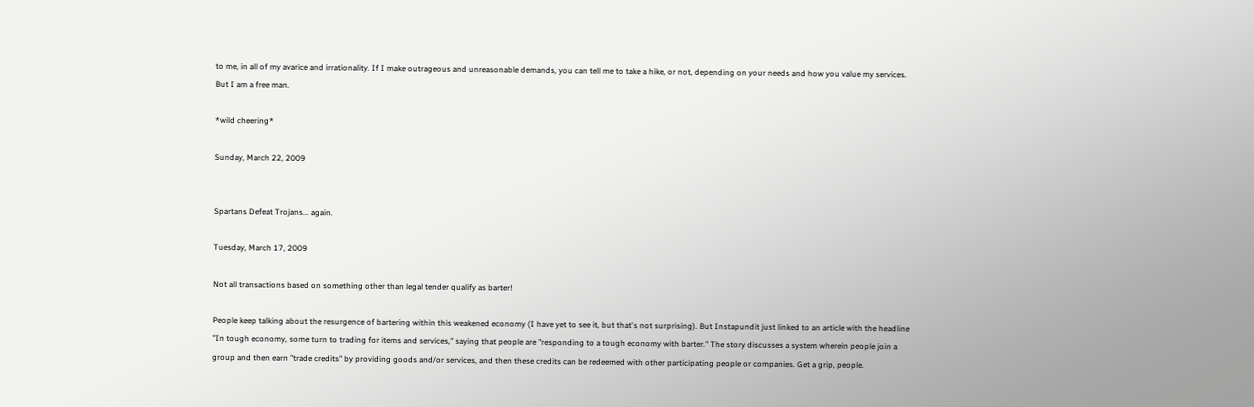to me, in all of my avarice and irrationality. If I make outrageous and unreasonable demands, you can tell me to take a hike, or not, depending on your needs and how you value my services. But I am a free man.

*wild cheering*

Sunday, March 22, 2009


Spartans Defeat Trojans... again.

Tuesday, March 17, 2009

Not all transactions based on something other than legal tender qualify as barter!

People keep talking about the resurgence of bartering within this weakened economy (I have yet to see it, but that's not surprising). But Instapundit just linked to an article with the headline "In tough economy, some turn to trading for items and services," saying that people are "responding to a tough economy with barter." The story discusses a system wherein people join a group and then earn "trade credits" by providing goods and/or services, and then these credits can be redeemed with other participating people or companies. Get a grip, people.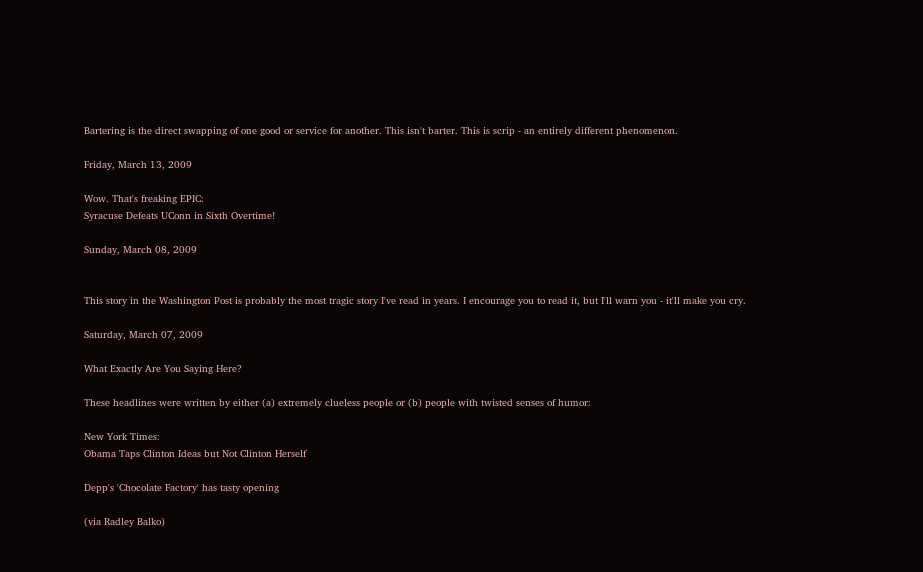Bartering is the direct swapping of one good or service for another. This isn't barter. This is scrip - an entirely different phenomenon.

Friday, March 13, 2009

Wow. That's freaking EPIC:
Syracuse Defeats UConn in Sixth Overtime!

Sunday, March 08, 2009


This story in the Washington Post is probably the most tragic story I've read in years. I encourage you to read it, but I'll warn you - it'll make you cry.

Saturday, March 07, 2009

What Exactly Are You Saying Here?

These headlines were written by either (a) extremely clueless people or (b) people with twisted senses of humor:

New York Times:
Obama Taps Clinton Ideas but Not Clinton Herself

Depp's 'Chocolate Factory' has tasty opening

(via Radley Balko)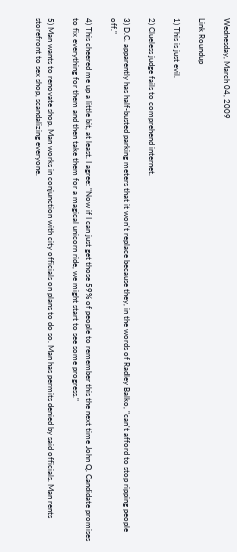Wednesday, March 04, 2009

Link Roundup

1) This is just evil.

2) Clueless judge fails to comprehend internet.

3) D.C. apparently has half-busted parking meters that it won't replace because they, in the words of Radley Balko, "can't afford to stop ripping people off."

4) This cheered me up a little bit, at least. I agree: "Now if I can just get those 59% of people to remember this the next time John Q. Candidate promises to fix everything for them and then take them for a magical unicorn ride, we might start to see some progress."

5) Man wants to renovate shop. Man works in conjunction with city officials on plans to do so. Man has permits denied by said officials. Man rents storefront to sex shop, scandalizing everyone.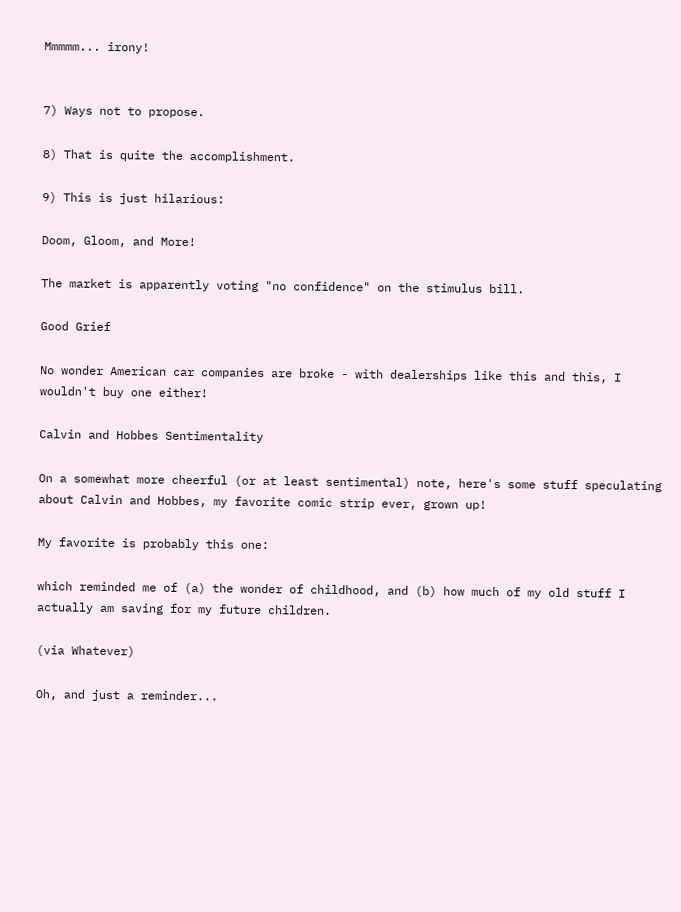Mmmmm... irony!


7) Ways not to propose.

8) That is quite the accomplishment.

9) This is just hilarious:

Doom, Gloom, and More!

The market is apparently voting "no confidence" on the stimulus bill.

Good Grief

No wonder American car companies are broke - with dealerships like this and this, I wouldn't buy one either!

Calvin and Hobbes Sentimentality

On a somewhat more cheerful (or at least sentimental) note, here's some stuff speculating about Calvin and Hobbes, my favorite comic strip ever, grown up!

My favorite is probably this one:

which reminded me of (a) the wonder of childhood, and (b) how much of my old stuff I actually am saving for my future children.

(via Whatever)

Oh, and just a reminder...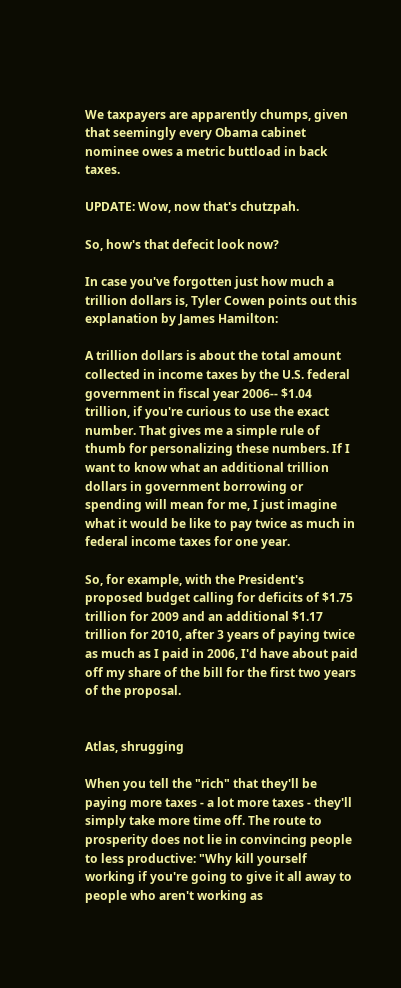We taxpayers are apparently chumps, given that seemingly every Obama cabinet nominee owes a metric buttload in back taxes.

UPDATE: Wow, now that's chutzpah.

So, how's that defecit look now?

In case you've forgotten just how much a trillion dollars is, Tyler Cowen points out this explanation by James Hamilton:

A trillion dollars is about the total amount collected in income taxes by the U.S. federal government in fiscal year 2006-- $1.04 trillion, if you're curious to use the exact number. That gives me a simple rule of thumb for personalizing these numbers. If I want to know what an additional trillion dollars in government borrowing or spending will mean for me, I just imagine what it would be like to pay twice as much in federal income taxes for one year.

So, for example, with the President's proposed budget calling for deficits of $1.75 trillion for 2009 and an additional $1.17 trillion for 2010, after 3 years of paying twice as much as I paid in 2006, I'd have about paid off my share of the bill for the first two years of the proposal.


Atlas, shrugging

When you tell the "rich" that they'll be paying more taxes - a lot more taxes - they'll simply take more time off. The route to prosperity does not lie in convincing people to less productive: "Why kill yourself working if you're going to give it all away to people who aren't working as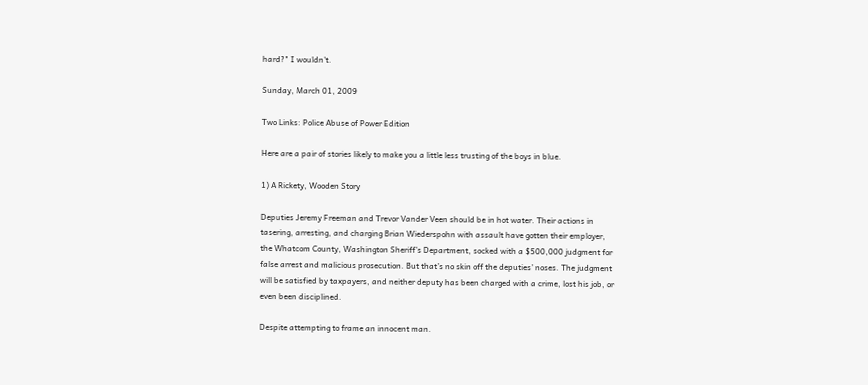hard?" I wouldn't.

Sunday, March 01, 2009

Two Links: Police Abuse of Power Edition

Here are a pair of stories likely to make you a little less trusting of the boys in blue.

1) A Rickety, Wooden Story

Deputies Jeremy Freeman and Trevor Vander Veen should be in hot water. Their actions in tasering, arresting, and charging Brian Wiederspohn with assault have gotten their employer, the Whatcom County, Washington Sheriff’s Department, socked with a $500,000 judgment for false arrest and malicious prosecution. But that’s no skin off the deputies’ noses. The judgment will be satisfied by taxpayers, and neither deputy has been charged with a crime, lost his job, or even been disciplined.

Despite attempting to frame an innocent man.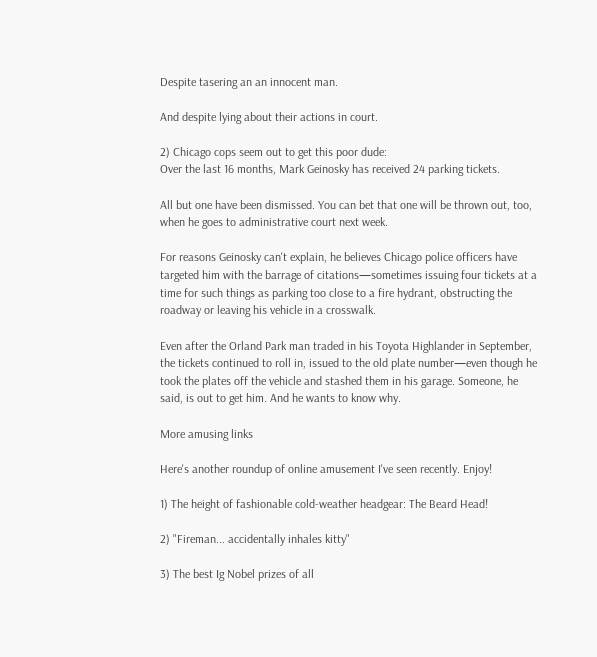Despite tasering an an innocent man.

And despite lying about their actions in court.

2) Chicago cops seem out to get this poor dude:
Over the last 16 months, Mark Geinosky has received 24 parking tickets.

All but one have been dismissed. You can bet that one will be thrown out, too, when he goes to administrative court next week.

For reasons Geinosky can't explain, he believes Chicago police officers have targeted him with the barrage of citations—sometimes issuing four tickets at a time for such things as parking too close to a fire hydrant, obstructing the roadway or leaving his vehicle in a crosswalk.

Even after the Orland Park man traded in his Toyota Highlander in September, the tickets continued to roll in, issued to the old plate number—even though he took the plates off the vehicle and stashed them in his garage. Someone, he said, is out to get him. And he wants to know why.

More amusing links

Here's another roundup of online amusement I've seen recently. Enjoy!

1) The height of fashionable cold-weather headgear: The Beard Head!

2) "Fireman... accidentally inhales kitty"

3) The best Ig Nobel prizes of all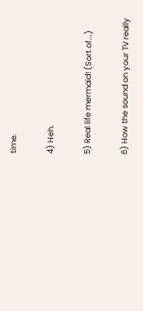time.

4) Heh.

5) Real life mermaid! (Sort of...)

6) How the sound on your TV really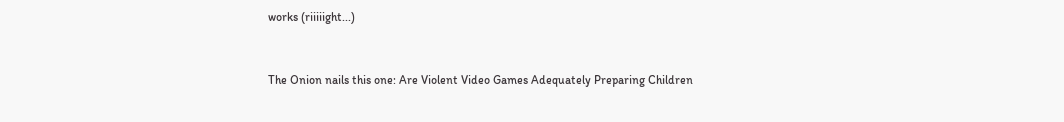works (riiiiight...)


The Onion nails this one: Are Violent Video Games Adequately Preparing Children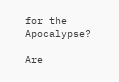for the Apocalypse?

Are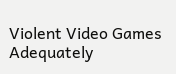Violent Video Games Adequately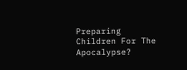Preparing Children For The Apocalypse?